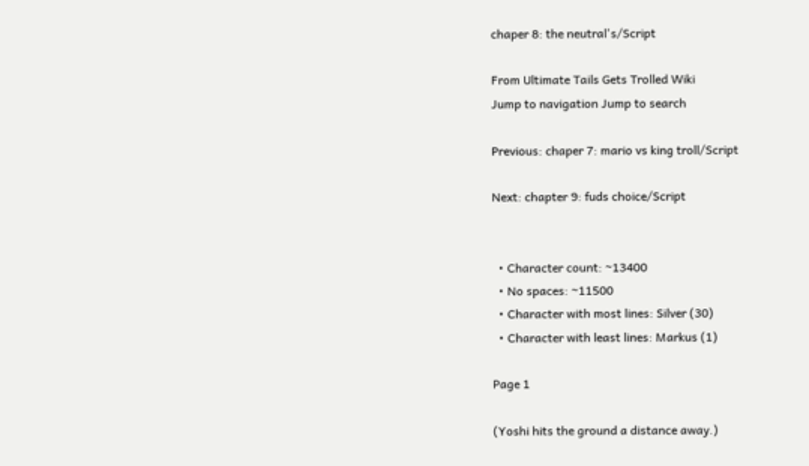chaper 8: the neutral's/Script

From Ultimate Tails Gets Trolled Wiki
Jump to navigation Jump to search

Previous: chaper 7: mario vs king troll/Script

Next: chapter 9: fuds choice/Script


  • Character count: ~13400
  • No spaces: ~11500
  • Character with most lines: Silver (30)
  • Character with least lines: Markus (1)

Page 1

(Yoshi hits the ground a distance away.)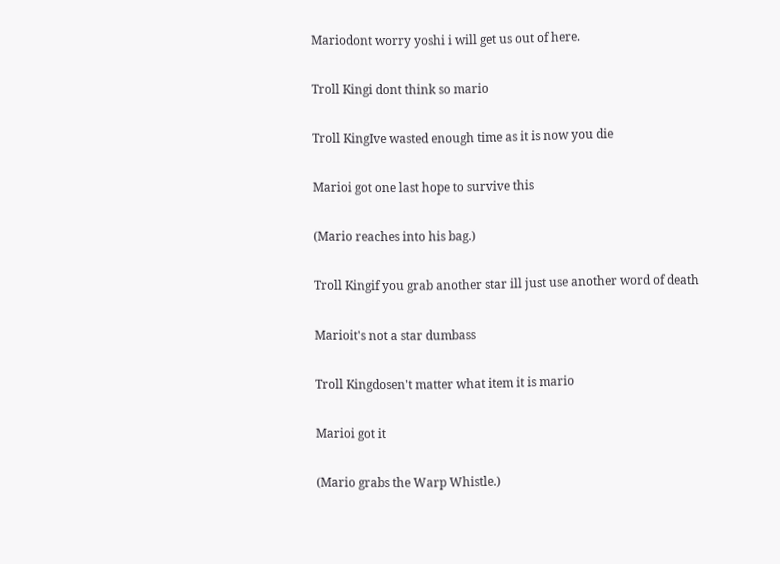Mariodont worry yoshi i will get us out of here.

Troll Kingi dont think so mario

Troll KingIve wasted enough time as it is now you die

Marioi got one last hope to survive this

(Mario reaches into his bag.)

Troll Kingif you grab another star ill just use another word of death

Marioit's not a star dumbass

Troll Kingdosen't matter what item it is mario

Marioi got it

(Mario grabs the Warp Whistle.)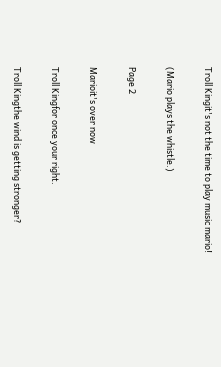Troll Kingit's not the time to play music mario!

(Mario plays the whistle.)

Page 2

Marioit's over now

Troll Kingfor once your right.

Troll Kingthe wind is getting stronger?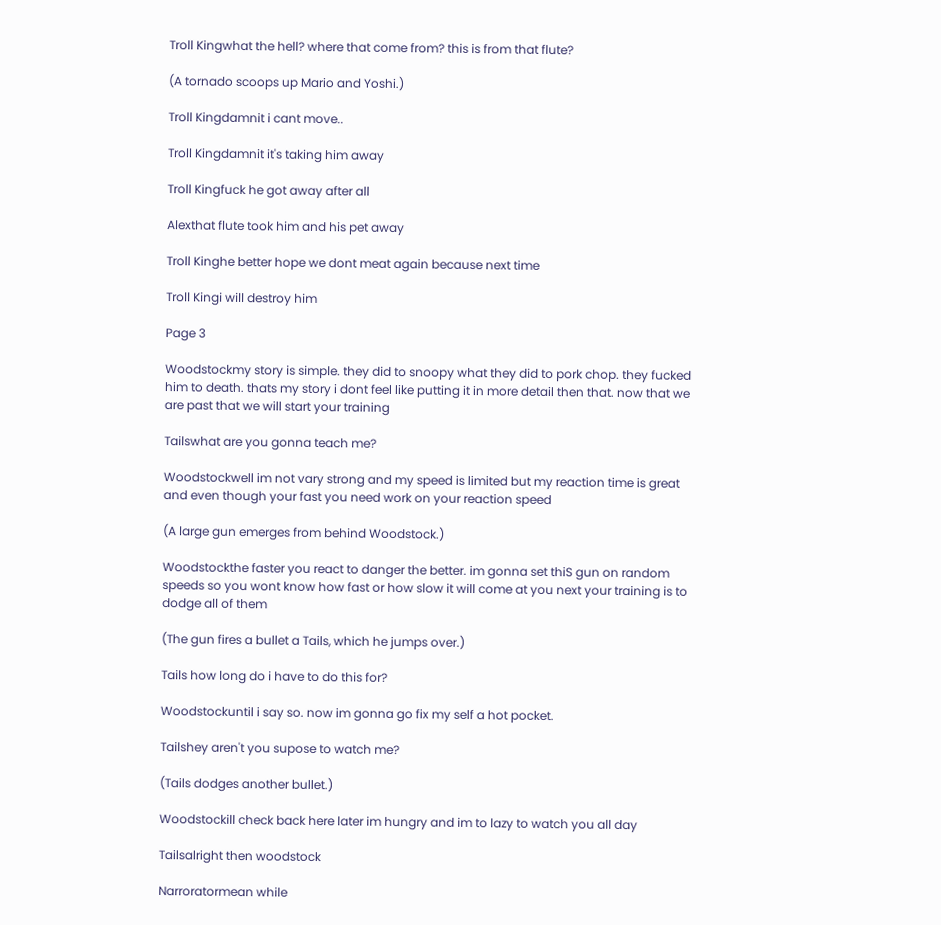Troll Kingwhat the hell? where that come from? this is from that flute?

(A tornado scoops up Mario and Yoshi.)

Troll Kingdamnit i cant move..

Troll Kingdamnit it's taking him away

Troll Kingfuck he got away after all

Alexthat flute took him and his pet away

Troll Kinghe better hope we dont meat again because next time

Troll Kingi will destroy him

Page 3

Woodstockmy story is simple. they did to snoopy what they did to pork chop. they fucked him to death. thats my story i dont feel like putting it in more detail then that. now that we are past that we will start your training

Tailswhat are you gonna teach me?

Woodstockwell im not vary strong and my speed is limited but my reaction time is great and even though your fast you need work on your reaction speed

(A large gun emerges from behind Woodstock.)

Woodstockthe faster you react to danger the better. im gonna set thiS gun on random speeds so you wont know how fast or how slow it will come at you next your training is to dodge all of them

(The gun fires a bullet a Tails, which he jumps over.)

Tails how long do i have to do this for?

Woodstockuntil i say so. now im gonna go fix my self a hot pocket.

Tailshey aren't you supose to watch me?

(Tails dodges another bullet.)

Woodstockill check back here later im hungry and im to lazy to watch you all day

Tailsalright then woodstock

Narroratormean while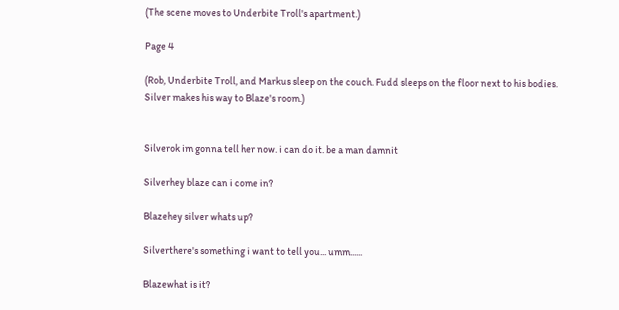(The scene moves to Underbite Troll's apartment.)

Page 4

(Rob, Underbite Troll, and Markus sleep on the couch. Fudd sleeps on the floor next to his bodies. Silver makes his way to Blaze's room.)


Silverok im gonna tell her now. i can do it. be a man damnit

Silverhey blaze can i come in?

Blazehey silver whats up?

Silverthere's something i want to tell you... umm......

Blazewhat is it?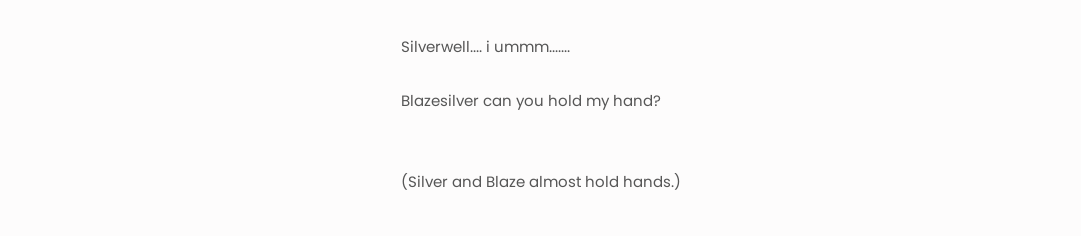Silverwell.... i ummm.......

Blazesilver can you hold my hand?


(Silver and Blaze almost hold hands.)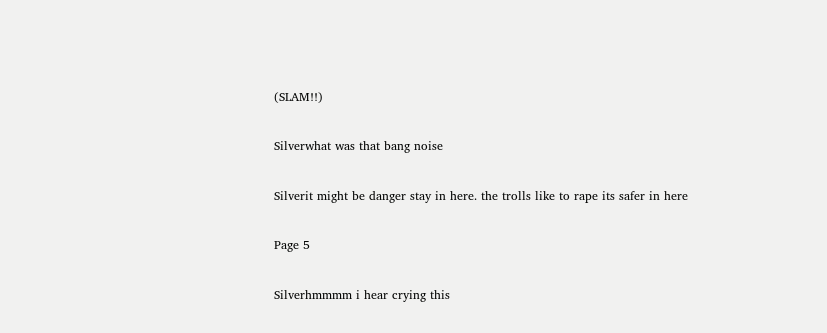(SLAM!!)

Silverwhat was that bang noise

Silverit might be danger stay in here. the trolls like to rape its safer in here

Page 5

Silverhmmmm i hear crying this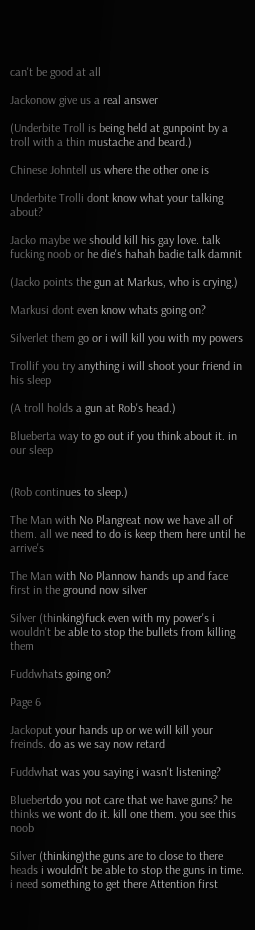can't be good at all

Jackonow give us a real answer

(Underbite Troll is being held at gunpoint by a troll with a thin mustache and beard.)

Chinese Johntell us where the other one is

Underbite Trolli dont know what your talking about?

Jacko maybe we should kill his gay love. talk fucking noob or he die's hahah badie talk damnit

(Jacko points the gun at Markus, who is crying.)

Markusi dont even know whats going on?

Silverlet them go or i will kill you with my powers

Trollif you try anything i will shoot your friend in his sleep

(A troll holds a gun at Rob's head.)

Blueberta way to go out if you think about it. in our sleep


(Rob continues to sleep.)

The Man with No Plangreat now we have all of them. all we need to do is keep them here until he arrive's

The Man with No Plannow hands up and face first in the ground now silver

Silver (thinking)fuck even with my power's i wouldn't be able to stop the bullets from killing them

Fuddwhats going on?

Page 6

Jackoput your hands up or we will kill your freinds. do as we say now retard

Fuddwhat was you saying i wasn't listening?

Bluebertdo you not care that we have guns? he thinks we wont do it. kill one them. you see this noob

Silver (thinking)the guns are to close to there heads i wouldn't be able to stop the guns in time. i need something to get there Attention first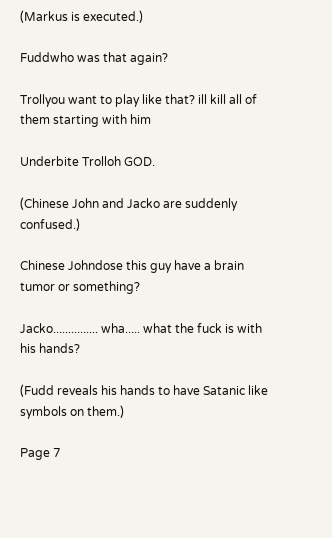(Markus is executed.)

Fuddwho was that again?

Trollyou want to play like that? ill kill all of them starting with him

Underbite Trolloh GOD.

(Chinese John and Jacko are suddenly confused.)

Chinese Johndose this guy have a brain tumor or something?

Jacko............... wha..... what the fuck is with his hands?

(Fudd reveals his hands to have Satanic like symbols on them.)

Page 7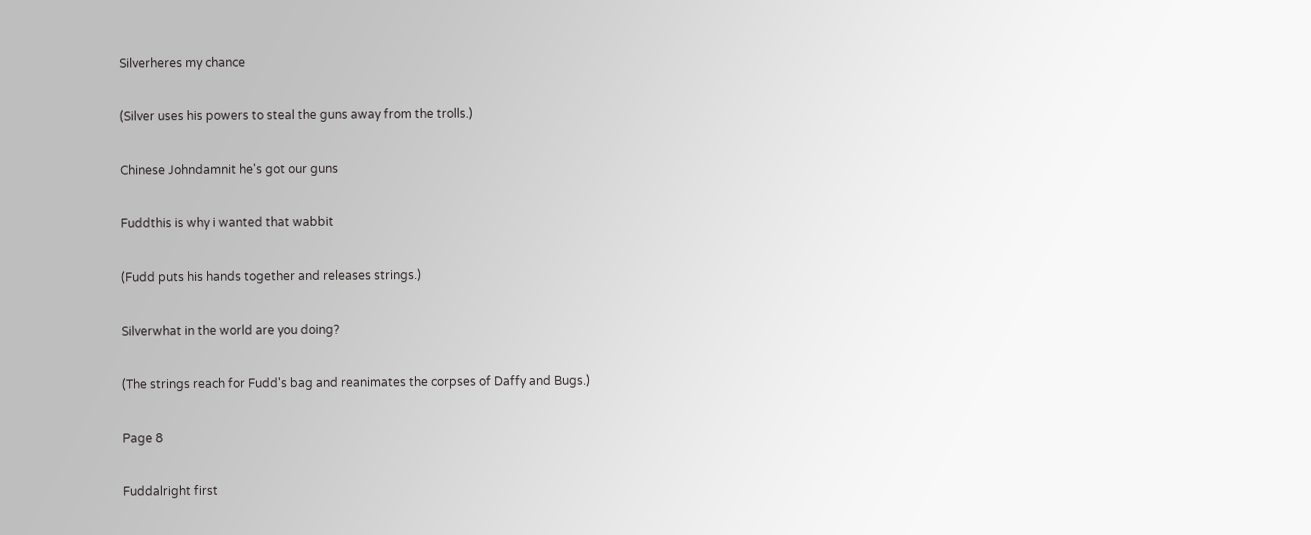Silverheres my chance

(Silver uses his powers to steal the guns away from the trolls.)

Chinese Johndamnit he's got our guns

Fuddthis is why i wanted that wabbit

(Fudd puts his hands together and releases strings.)

Silverwhat in the world are you doing?

(The strings reach for Fudd's bag and reanimates the corpses of Daffy and Bugs.)

Page 8

Fuddalright first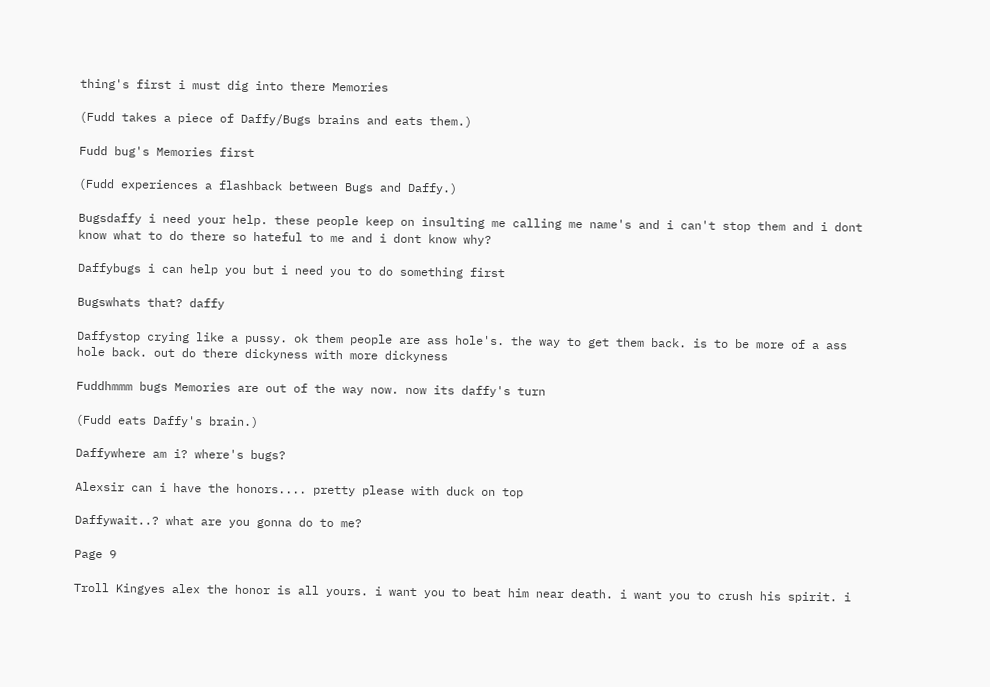thing's first i must dig into there Memories

(Fudd takes a piece of Daffy/Bugs brains and eats them.)

Fudd bug's Memories first

(Fudd experiences a flashback between Bugs and Daffy.)

Bugsdaffy i need your help. these people keep on insulting me calling me name's and i can't stop them and i dont know what to do there so hateful to me and i dont know why?

Daffybugs i can help you but i need you to do something first

Bugswhats that? daffy

Daffystop crying like a pussy. ok them people are ass hole's. the way to get them back. is to be more of a ass hole back. out do there dickyness with more dickyness

Fuddhmmm bugs Memories are out of the way now. now its daffy's turn

(Fudd eats Daffy's brain.)

Daffywhere am i? where's bugs?

Alexsir can i have the honors.... pretty please with duck on top

Daffywait..? what are you gonna do to me?

Page 9

Troll Kingyes alex the honor is all yours. i want you to beat him near death. i want you to crush his spirit. i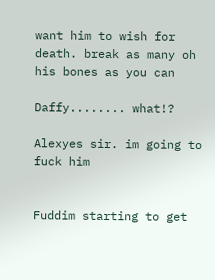want him to wish for death. break as many oh his bones as you can

Daffy........ what!?

Alexyes sir. im going to fuck him


Fuddim starting to get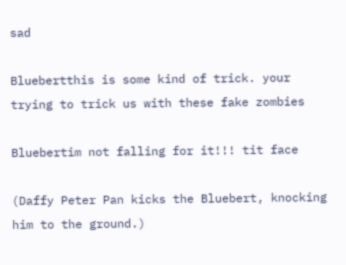sad

Bluebertthis is some kind of trick. your trying to trick us with these fake zombies

Bluebertim not falling for it!!! tit face

(Daffy Peter Pan kicks the Bluebert, knocking him to the ground.)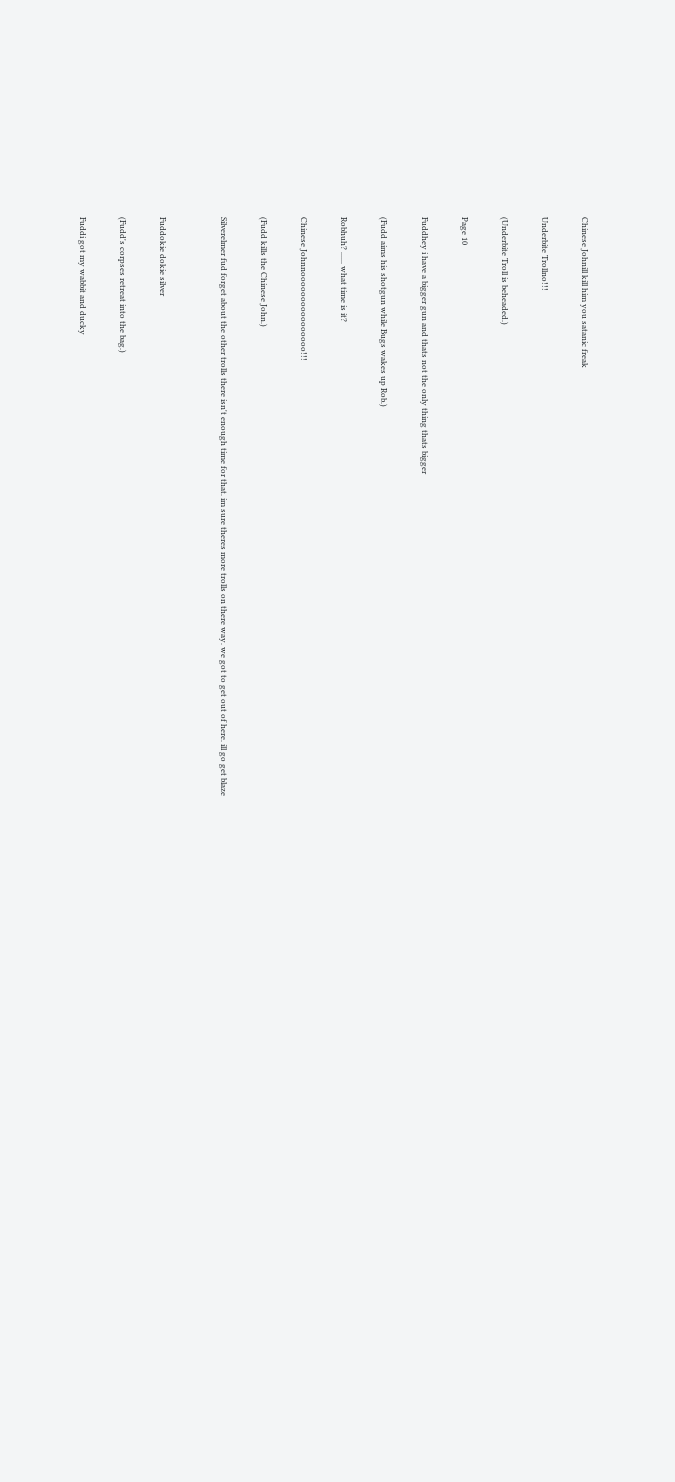Chinese Johnill kill him you satanic freak

Underbite Trollno!!!

(Underbite Troll is beheaded.)

Page 10

Fuddhey i have a bigger gun and thats not the only thing thats bigger

(Fudd aims his shotgun while Bugs wakes up Rob.)

Robhuh? ...... what time is it?

Chinese Johnnoooooooooooooooo!!!

(Fudd kills the Chinese John.)

Silverelmer fud forget about the other trolls there isn't enough time for that. im sure theres more trolls on there way. we got to get out of here. ill go get blaze


Fuddokie dokie silver

(Fudd's corpses retreat into the bag.)

Fuddi got my wabbit and ducky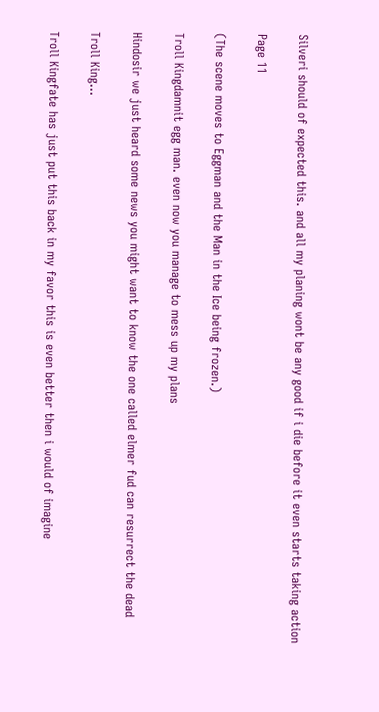Silveri should of expected this. and all my planing wont be any good if i die before it even starts taking action

Page 11

(The scene moves to Eggman and the Man in the Ice being frozen.)

Troll Kingdamnit egg man. even now you manage to mess up my plans

Hindosir we just heard some news you might want to know the one called elmer fud can resurrect the dead

Troll King...

Troll Kingfate has just put this back in my favor this is even better then i would of imagine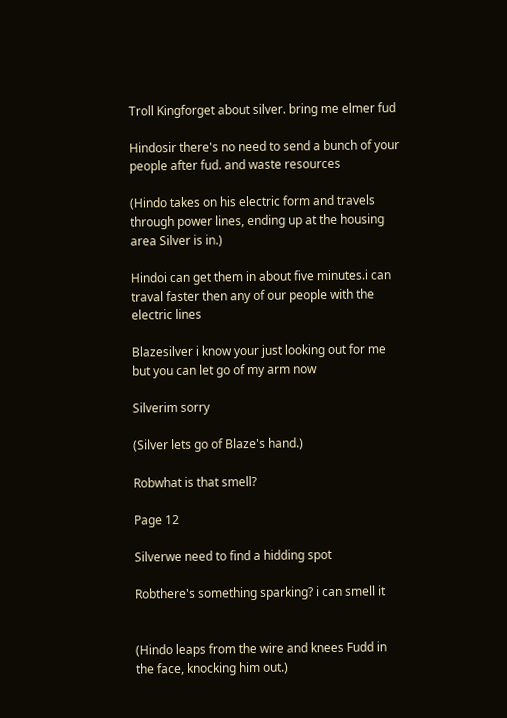Troll Kingforget about silver. bring me elmer fud

Hindosir there's no need to send a bunch of your people after fud. and waste resources

(Hindo takes on his electric form and travels through power lines, ending up at the housing area Silver is in.)

Hindoi can get them in about five minutes.i can traval faster then any of our people with the electric lines

Blazesilver i know your just looking out for me but you can let go of my arm now

Silverim sorry

(Silver lets go of Blaze's hand.)

Robwhat is that smell?

Page 12

Silverwe need to find a hidding spot

Robthere's something sparking? i can smell it


(Hindo leaps from the wire and knees Fudd in the face, knocking him out.)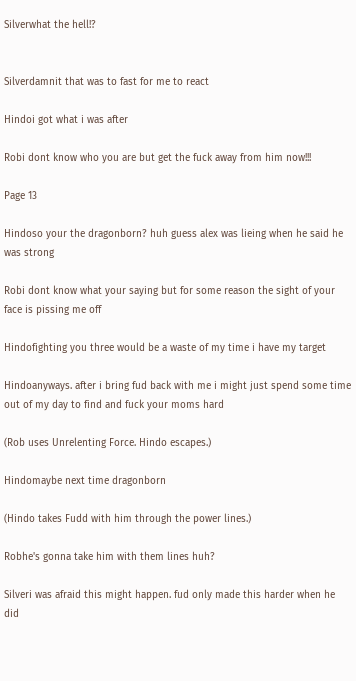Silverwhat the hell!?


Silverdamnit that was to fast for me to react

Hindoi got what i was after

Robi dont know who you are but get the fuck away from him now!!!

Page 13

Hindoso your the dragonborn? huh guess alex was lieing when he said he was strong

Robi dont know what your saying but for some reason the sight of your face is pissing me off

Hindofighting you three would be a waste of my time i have my target

Hindoanyways. after i bring fud back with me i might just spend some time out of my day to find and fuck your moms hard

(Rob uses Unrelenting Force. Hindo escapes.)

Hindomaybe next time dragonborn

(Hindo takes Fudd with him through the power lines.)

Robhe's gonna take him with them lines huh?

Silveri was afraid this might happen. fud only made this harder when he did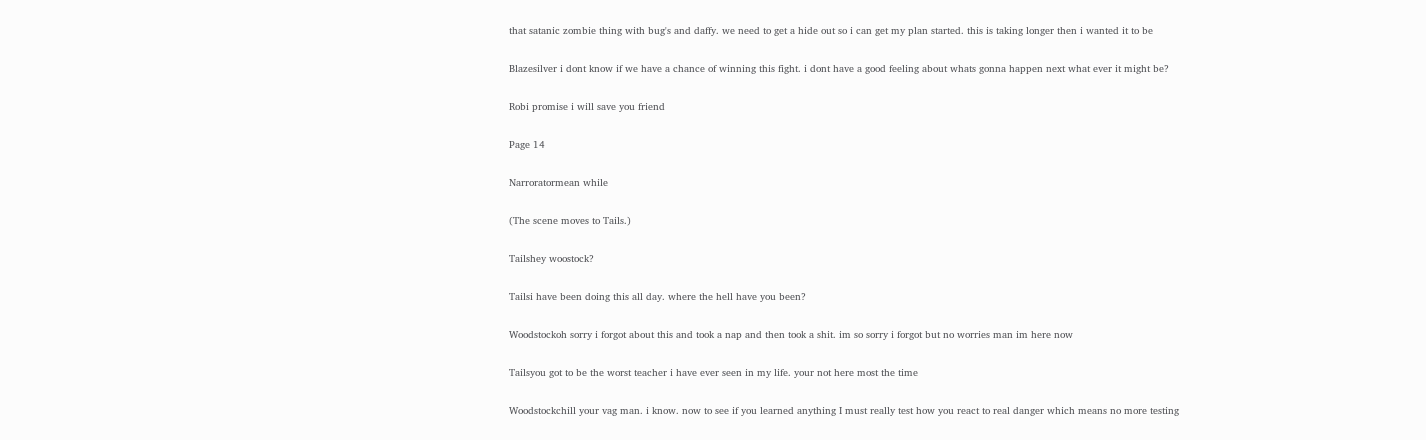that satanic zombie thing with bug's and daffy. we need to get a hide out so i can get my plan started. this is taking longer then i wanted it to be

Blazesilver i dont know if we have a chance of winning this fight. i dont have a good feeling about whats gonna happen next what ever it might be?

Robi promise i will save you friend

Page 14

Narroratormean while

(The scene moves to Tails.)

Tailshey woostock?

Tailsi have been doing this all day. where the hell have you been?

Woodstockoh sorry i forgot about this and took a nap and then took a shit. im so sorry i forgot but no worries man im here now

Tailsyou got to be the worst teacher i have ever seen in my life. your not here most the time

Woodstockchill your vag man. i know. now to see if you learned anything I must really test how you react to real danger which means no more testing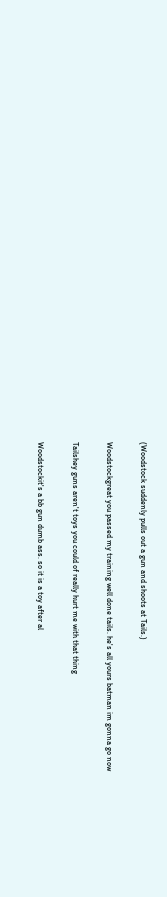(Woodstock suddenly pulls out a gun and shoots at Tails.)

Woodstockgreat you passed my training well done tails. he's all yours batman im gonna go now

Tailshey guns aren't toys you could of really hurt me with that thing

Woodstockit's a bb gun dumb ass. so it is a toy after al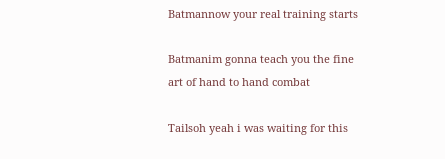Batmannow your real training starts

Batmanim gonna teach you the fine art of hand to hand combat

Tailsoh yeah i was waiting for this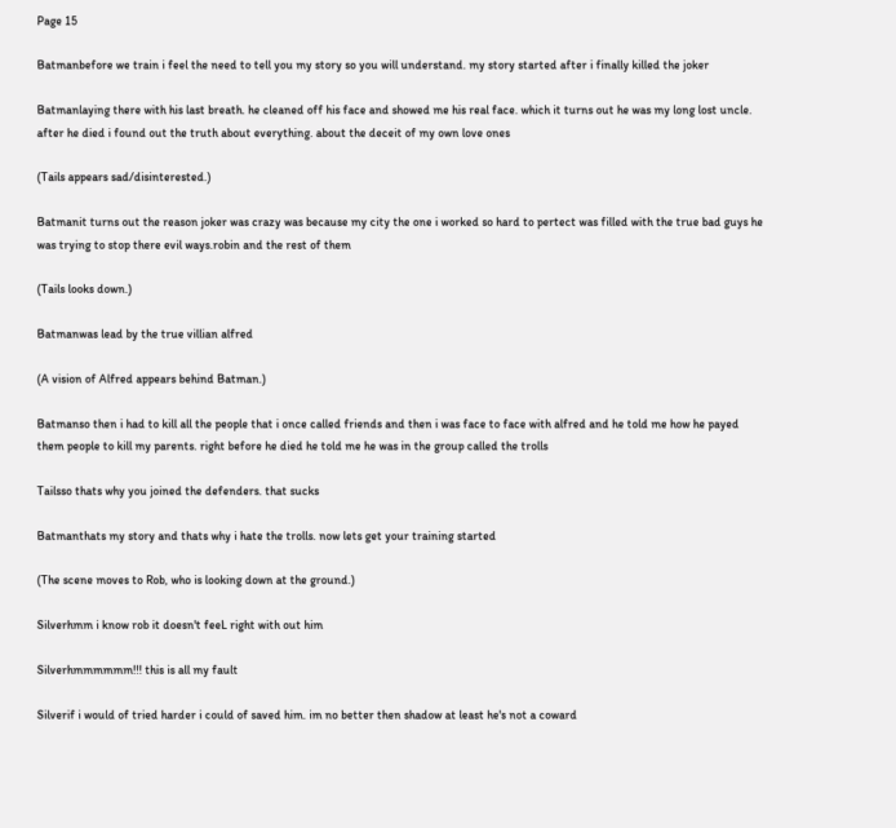Page 15

Batmanbefore we train i feel the need to tell you my story so you will understand. my story started after i finally killed the joker

Batmanlaying there with his last breath. he cleaned off his face and showed me his real face. which it turns out he was my long lost uncle. after he died i found out the truth about everything. about the deceit of my own love ones

(Tails appears sad/disinterested.)

Batmanit turns out the reason joker was crazy was because my city the one i worked so hard to pertect was filled with the true bad guys he was trying to stop there evil ways.robin and the rest of them

(Tails looks down.)

Batmanwas lead by the true villian alfred

(A vision of Alfred appears behind Batman.)

Batmanso then i had to kill all the people that i once called friends and then i was face to face with alfred and he told me how he payed them people to kill my parents. right before he died he told me he was in the group called the trolls

Tailsso thats why you joined the defenders. that sucks

Batmanthats my story and thats why i hate the trolls. now lets get your training started

(The scene moves to Rob, who is looking down at the ground.)

Silverhmm i know rob it doesn't feeL right with out him

Silverhmmmmmm!!! this is all my fault

Silverif i would of tried harder i could of saved him. im no better then shadow at least he's not a coward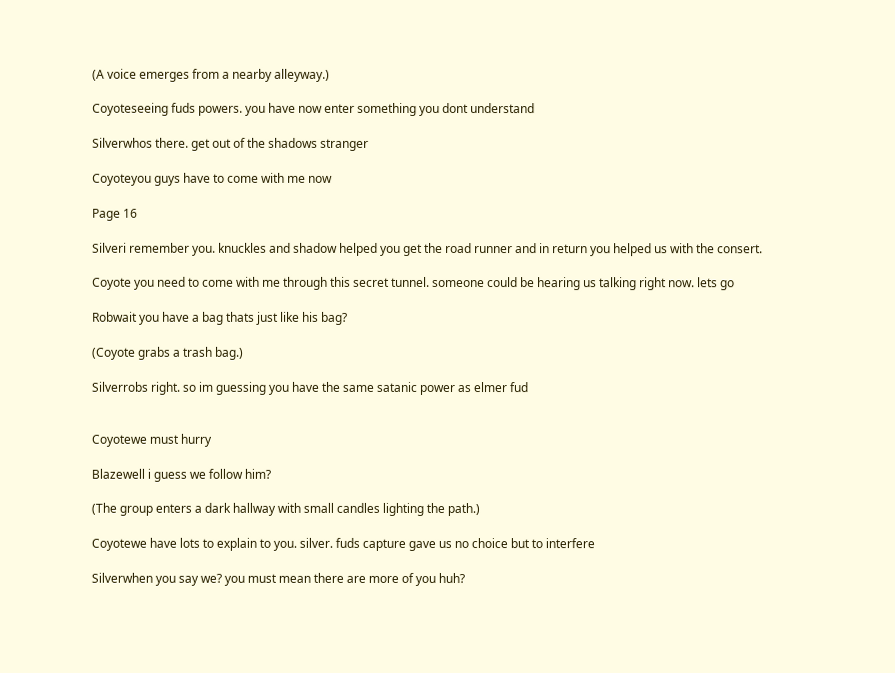(A voice emerges from a nearby alleyway.)

Coyoteseeing fuds powers. you have now enter something you dont understand

Silverwhos there. get out of the shadows stranger

Coyoteyou guys have to come with me now

Page 16

Silveri remember you. knuckles and shadow helped you get the road runner and in return you helped us with the consert.

Coyote you need to come with me through this secret tunnel. someone could be hearing us talking right now. lets go

Robwait you have a bag thats just like his bag?

(Coyote grabs a trash bag.)

Silverrobs right. so im guessing you have the same satanic power as elmer fud


Coyotewe must hurry

Blazewell i guess we follow him?

(The group enters a dark hallway with small candles lighting the path.)

Coyotewe have lots to explain to you. silver. fuds capture gave us no choice but to interfere

Silverwhen you say we? you must mean there are more of you huh?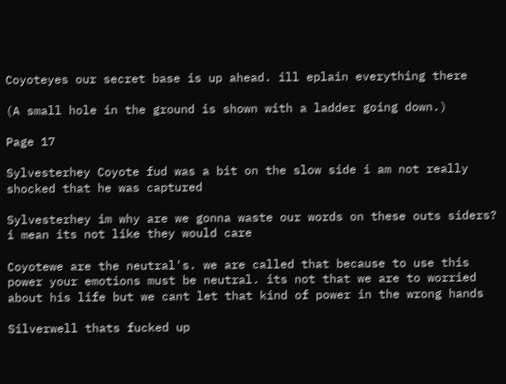Coyoteyes our secret base is up ahead. ill eplain everything there

(A small hole in the ground is shown with a ladder going down.)

Page 17

Sylvesterhey Coyote fud was a bit on the slow side i am not really shocked that he was captured

Sylvesterhey im why are we gonna waste our words on these outs siders? i mean its not like they would care

Coyotewe are the neutral's. we are called that because to use this power your emotions must be neutral. its not that we are to worried about his life but we cant let that kind of power in the wrong hands

Silverwell thats fucked up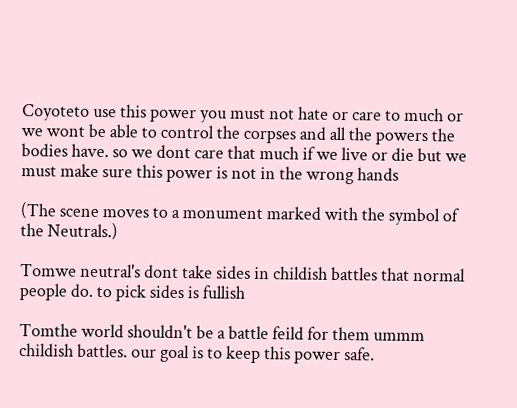Coyoteto use this power you must not hate or care to much or we wont be able to control the corpses and all the powers the bodies have. so we dont care that much if we live or die but we must make sure this power is not in the wrong hands

(The scene moves to a monument marked with the symbol of the Neutrals.)

Tomwe neutral's dont take sides in childish battles that normal people do. to pick sides is fullish

Tomthe world shouldn't be a battle feild for them ummm childish battles. our goal is to keep this power safe.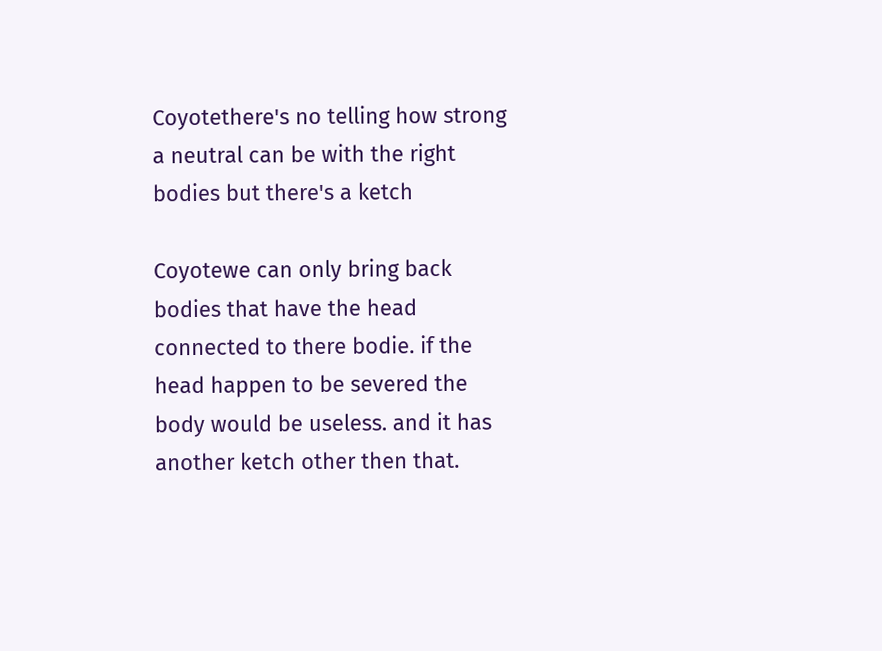Coyotethere's no telling how strong a neutral can be with the right bodies but there's a ketch

Coyotewe can only bring back bodies that have the head connected to there bodie. if the head happen to be severed the body would be useless. and it has another ketch other then that.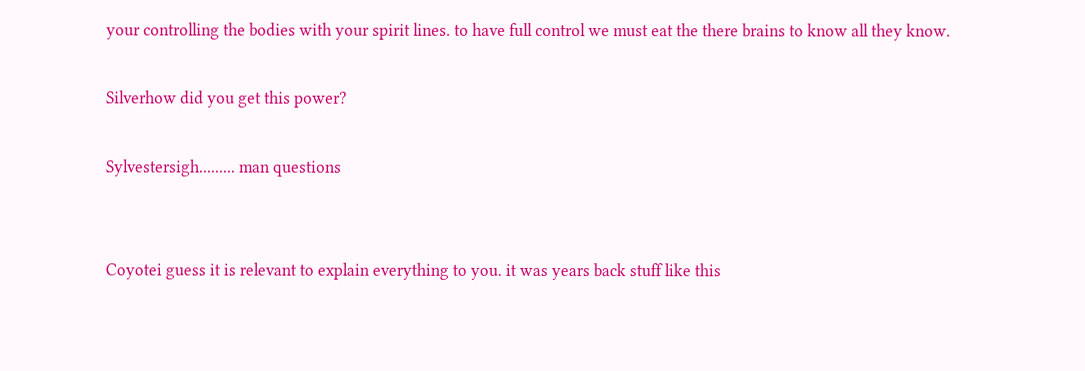your controlling the bodies with your spirit lines. to have full control we must eat the there brains to know all they know.

Silverhow did you get this power?

Sylvestersigh......... man questions


Coyotei guess it is relevant to explain everything to you. it was years back stuff like this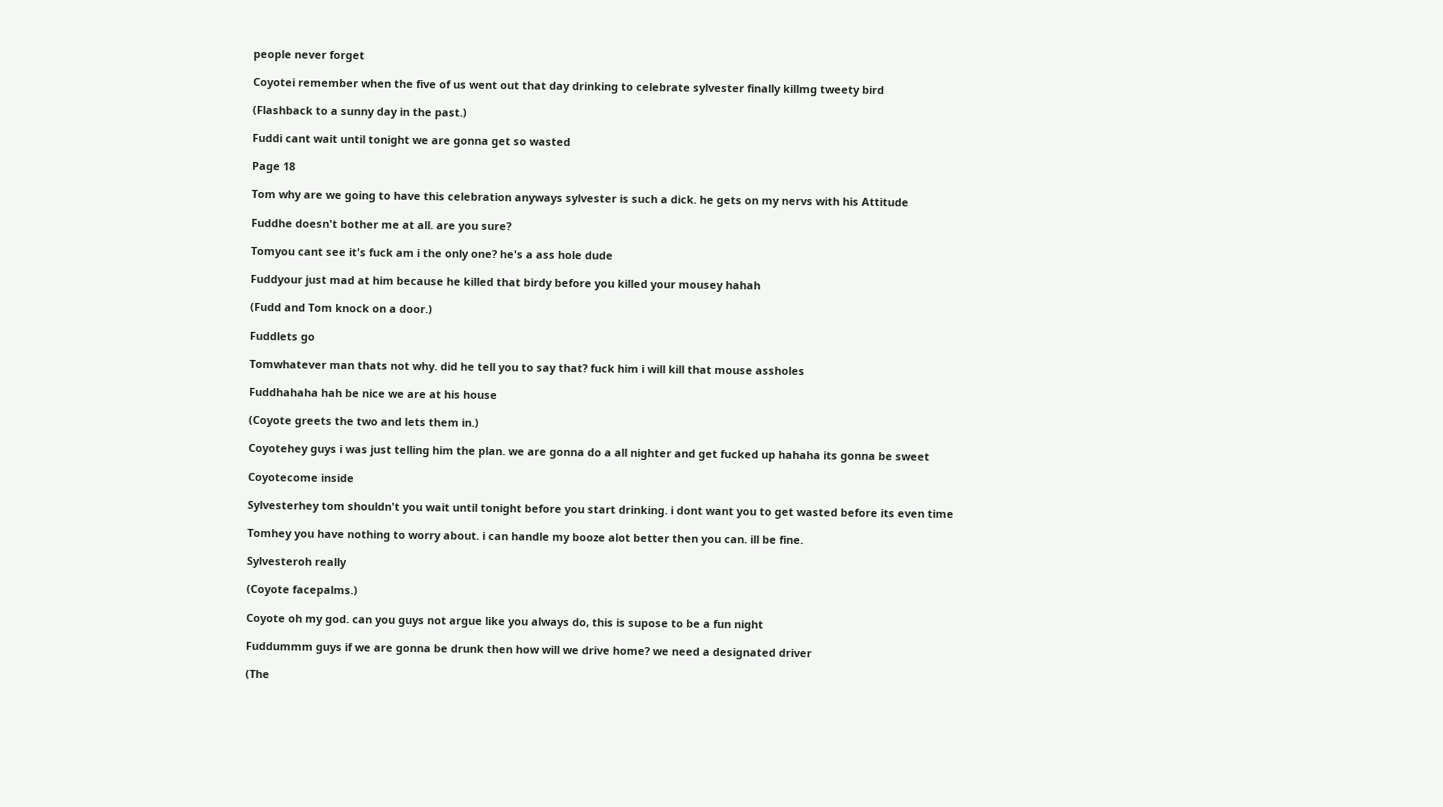people never forget

Coyotei remember when the five of us went out that day drinking to celebrate sylvester finally killmg tweety bird

(Flashback to a sunny day in the past.)

Fuddi cant wait until tonight we are gonna get so wasted

Page 18

Tom why are we going to have this celebration anyways sylvester is such a dick. he gets on my nervs with his Attitude

Fuddhe doesn't bother me at all. are you sure?

Tomyou cant see it's fuck am i the only one? he's a ass hole dude

Fuddyour just mad at him because he killed that birdy before you killed your mousey hahah

(Fudd and Tom knock on a door.)

Fuddlets go

Tomwhatever man thats not why. did he tell you to say that? fuck him i will kill that mouse assholes

Fuddhahaha hah be nice we are at his house

(Coyote greets the two and lets them in.)

Coyotehey guys i was just telling him the plan. we are gonna do a all nighter and get fucked up hahaha its gonna be sweet

Coyotecome inside

Sylvesterhey tom shouldn't you wait until tonight before you start drinking. i dont want you to get wasted before its even time

Tomhey you have nothing to worry about. i can handle my booze alot better then you can. ill be fine.

Sylvesteroh really

(Coyote facepalms.)

Coyote oh my god. can you guys not argue like you always do, this is supose to be a fun night

Fuddummm guys if we are gonna be drunk then how will we drive home? we need a designated driver

(The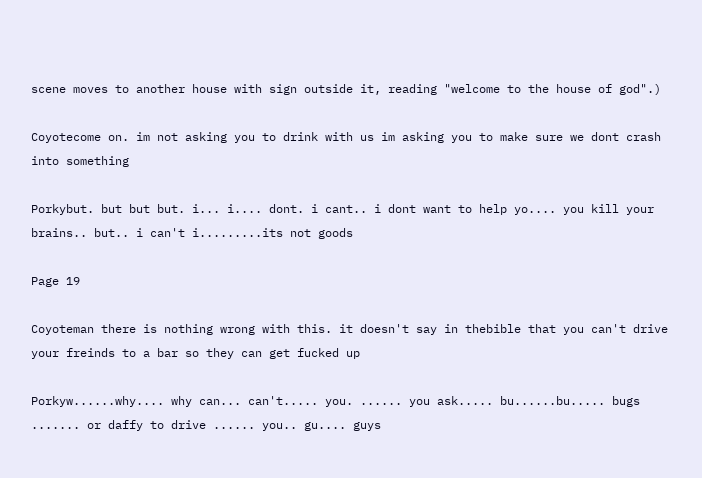scene moves to another house with sign outside it, reading "welcome to the house of god".)

Coyotecome on. im not asking you to drink with us im asking you to make sure we dont crash into something

Porkybut. but but but. i... i.... dont. i cant.. i dont want to help yo.... you kill your brains.. but.. i can't i.........its not goods

Page 19

Coyoteman there is nothing wrong with this. it doesn't say in thebible that you can't drive your freinds to a bar so they can get fucked up

Porkyw......why.... why can... can't..... you. ...... you ask..... bu......bu..... bugs ....... or daffy to drive ...... you.. gu.... guys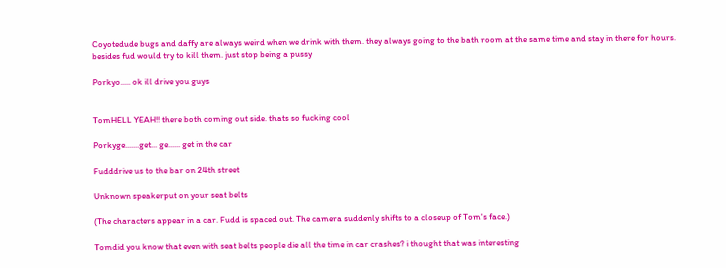Coyotedude bugs and daffy are always weird when we drink with them. they always going to the bath room at the same time and stay in there for hours. besides fud would try to kill them. just stop being a pussy

Porkyo..... ok ill drive you guys


TomHELL YEAH!! there both coming out side. thats so fucking cool

Porkyge.......get... ge...... get in the car

Fudddrive us to the bar on 24th street

Unknown speakerput on your seat belts

(The characters appear in a car. Fudd is spaced out. The camera suddenly shifts to a closeup of Tom's face.)

Tomdid you know that even with seat belts people die all the time in car crashes? i thought that was interesting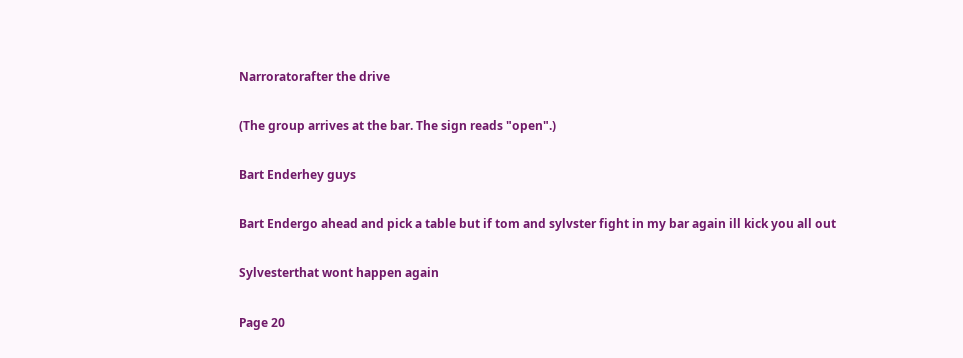Narroratorafter the drive

(The group arrives at the bar. The sign reads "open".)

Bart Enderhey guys

Bart Endergo ahead and pick a table but if tom and sylvster fight in my bar again ill kick you all out

Sylvesterthat wont happen again

Page 20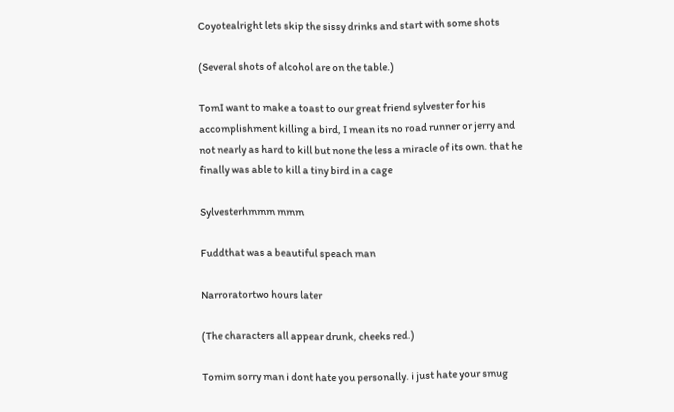Coyotealright lets skip the sissy drinks and start with some shots

(Several shots of alcohol are on the table.)

TomI want to make a toast to our great friend sylvester for his accomplishment killing a bird, I mean its no road runner or jerry and not nearly as hard to kill but none the less a miracle of its own. that he finally was able to kill a tiny bird in a cage

Sylvesterhmmm mmm

Fuddthat was a beautiful speach man

Narroratortwo hours later

(The characters all appear drunk, cheeks red.)

Tomim sorry man i dont hate you personally. i just hate your smug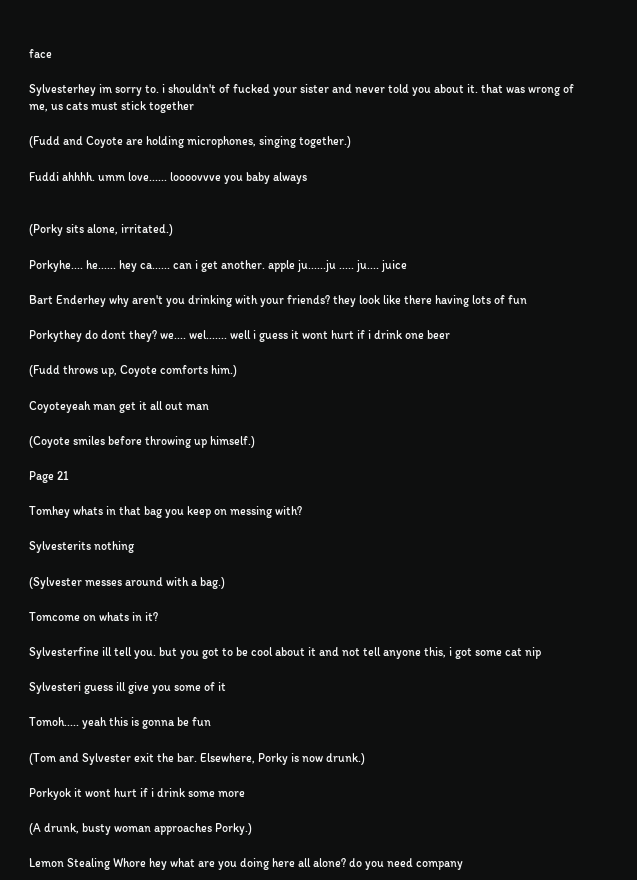face

Sylvesterhey im sorry to. i shouldn't of fucked your sister and never told you about it. that was wrong of me, us cats must stick together

(Fudd and Coyote are holding microphones, singing together.)

Fuddi ahhhh. umm love...... loooovvve you baby always


(Porky sits alone, irritated.)

Porkyhe.... he...... hey ca...... can i get another. apple ju......ju ..... ju.... juice

Bart Enderhey why aren't you drinking with your friends? they look like there having lots of fun

Porkythey do dont they? we.... wel....... well i guess it wont hurt if i drink one beer

(Fudd throws up, Coyote comforts him.)

Coyoteyeah man get it all out man

(Coyote smiles before throwing up himself.)

Page 21

Tomhey whats in that bag you keep on messing with?

Sylvesterits nothing

(Sylvester messes around with a bag.)

Tomcome on whats in it?

Sylvesterfine ill tell you. but you got to be cool about it and not tell anyone this, i got some cat nip

Sylvesteri guess ill give you some of it

Tomoh..... yeah this is gonna be fun

(Tom and Sylvester exit the bar. Elsewhere, Porky is now drunk.)

Porkyok it wont hurt if i drink some more

(A drunk, busty woman approaches Porky.)

Lemon Stealing Whore hey what are you doing here all alone? do you need company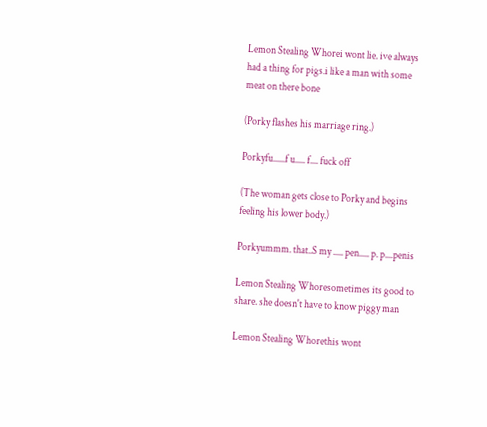Lemon Stealing Whorei wont lie. ive always had a thing for pigs.i like a man with some meat on there bone

(Porky flashes his marriage ring.)

Porkyfu......f u..... f.... fuck off

(The woman gets close to Porky and begins feeling his lower body.)

Porkyummm. that..S my ..... pen..... p. p....penis

Lemon Stealing Whoresometimes its good to share. she doesn't have to know piggy man

Lemon Stealing Whorethis wont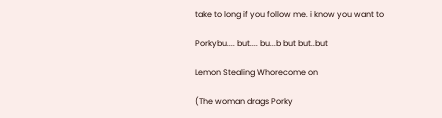take to long if you follow me. i know you want to

Porkybu.... but.... bu...b but but..but

Lemon Stealing Whorecome on

(The woman drags Porky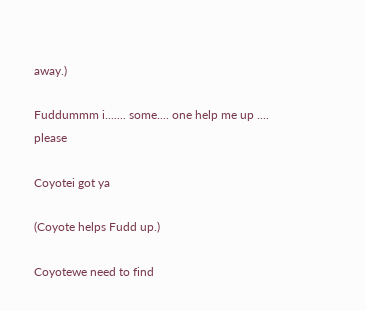away.)

Fuddummm i....... some.... one help me up .... please

Coyotei got ya

(Coyote helps Fudd up.)

Coyotewe need to find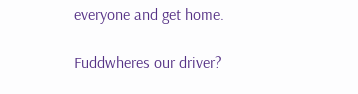everyone and get home.

Fuddwheres our driver?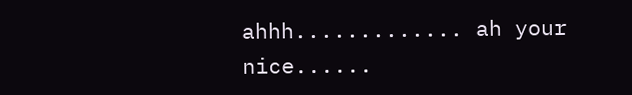ahhh............. ah your nice......